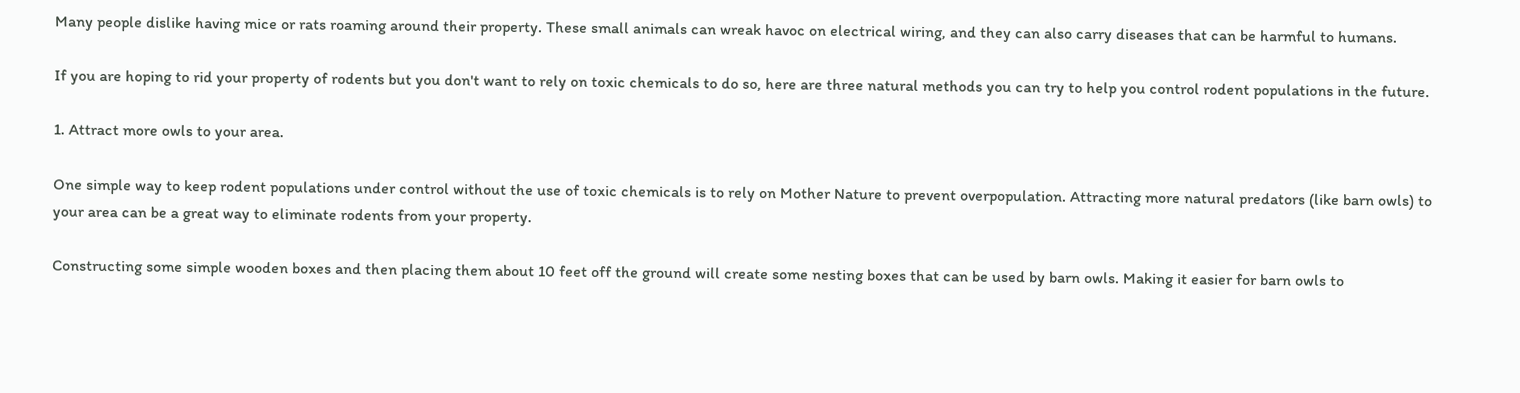Many people dislike having mice or rats roaming around their property. These small animals can wreak havoc on electrical wiring, and they can also carry diseases that can be harmful to humans.

If you are hoping to rid your property of rodents but you don't want to rely on toxic chemicals to do so, here are three natural methods you can try to help you control rodent populations in the future.

1. Attract more owls to your area.

One simple way to keep rodent populations under control without the use of toxic chemicals is to rely on Mother Nature to prevent overpopulation. Attracting more natural predators (like barn owls) to your area can be a great way to eliminate rodents from your property.

Constructing some simple wooden boxes and then placing them about 10 feet off the ground will create some nesting boxes that can be used by barn owls. Making it easier for barn owls to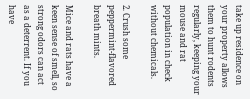take up residence on your property allows them to hunt rodents regularly, keeping your mouse and rat population in check without chemicals.

2. Crush some peppermint-flavored breath mints.

Mice and rats have a keen sense of smell, so strong odors can act as a deterrent. If you have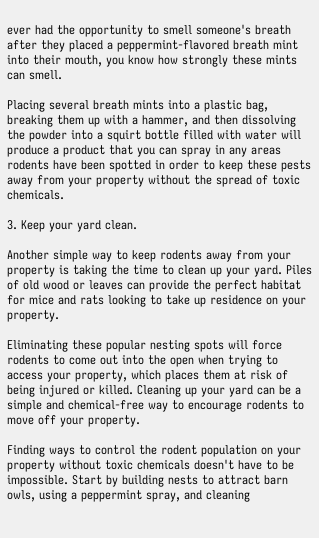ever had the opportunity to smell someone's breath after they placed a peppermint-flavored breath mint into their mouth, you know how strongly these mints can smell.

Placing several breath mints into a plastic bag, breaking them up with a hammer, and then dissolving the powder into a squirt bottle filled with water will produce a product that you can spray in any areas rodents have been spotted in order to keep these pests away from your property without the spread of toxic chemicals.

3. Keep your yard clean.

Another simple way to keep rodents away from your property is taking the time to clean up your yard. Piles of old wood or leaves can provide the perfect habitat for mice and rats looking to take up residence on your property.

Eliminating these popular nesting spots will force rodents to come out into the open when trying to access your property, which places them at risk of being injured or killed. Cleaning up your yard can be a simple and chemical-free way to encourage rodents to move off your property.

Finding ways to control the rodent population on your property without toxic chemicals doesn't have to be impossible. Start by building nests to attract barn owls, using a peppermint spray, and cleaning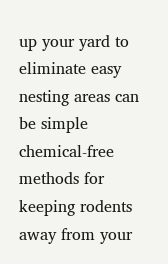up your yard to eliminate easy nesting areas can be simple chemical-free methods for keeping rodents away from your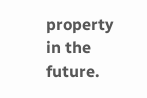property in the future.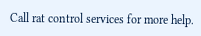Call rat control services for more help.